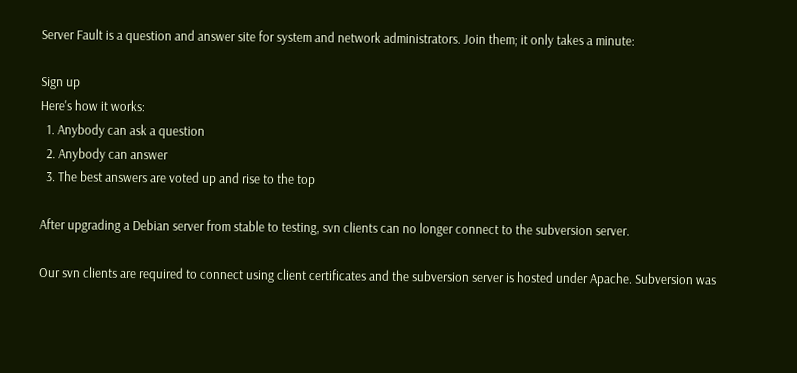Server Fault is a question and answer site for system and network administrators. Join them; it only takes a minute:

Sign up
Here's how it works:
  1. Anybody can ask a question
  2. Anybody can answer
  3. The best answers are voted up and rise to the top

After upgrading a Debian server from stable to testing, svn clients can no longer connect to the subversion server.

Our svn clients are required to connect using client certificates and the subversion server is hosted under Apache. Subversion was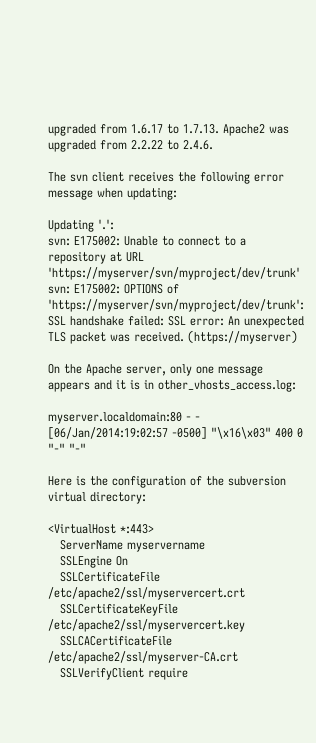upgraded from 1.6.17 to 1.7.13. Apache2 was upgraded from 2.2.22 to 2.4.6.

The svn client receives the following error message when updating:

Updating '.':
svn: E175002: Unable to connect to a repository at URL 'https://myserver/svn/myproject/dev/trunk'
svn: E175002: OPTIONS of 'https://myserver/svn/myproject/dev/trunk': SSL handshake failed: SSL error: An unexpected TLS packet was received. (https://myserver)

On the Apache server, only one message appears and it is in other_vhosts_access.log:

myserver.localdomain:80 - - [06/Jan/2014:19:02:57 -0500] "\x16\x03" 400 0 "-" "-"

Here is the configuration of the subversion virtual directory:

<VirtualHost *:443>
   ServerName myservername
   SSLEngine On
   SSLCertificateFile      /etc/apache2/ssl/myservercert.crt
   SSLCertificateKeyFile   /etc/apache2/ssl/myservercert.key
   SSLCACertificateFile    /etc/apache2/ssl/myserver-CA.crt
   SSLVerifyClient require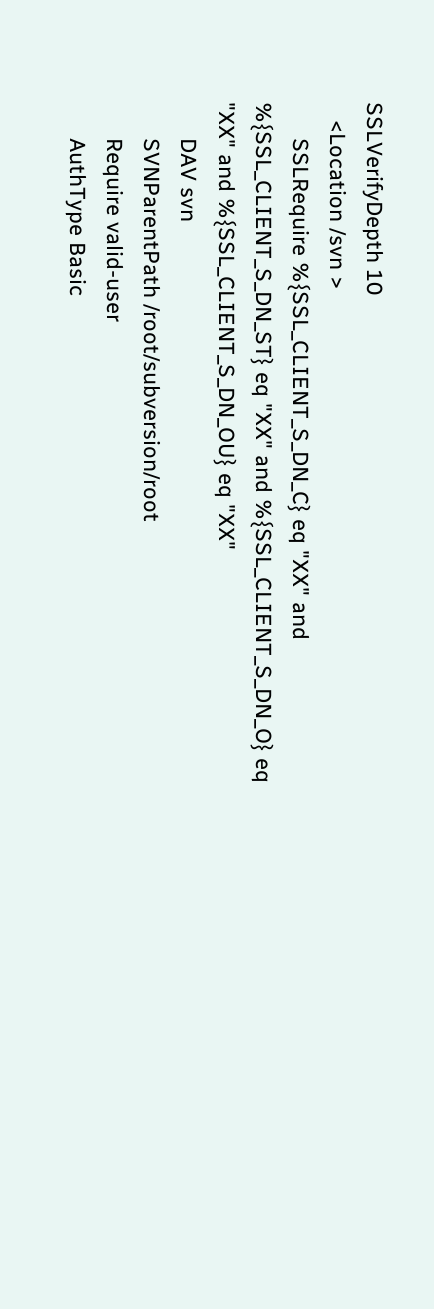SSLVerifyDepth 10
   <Location /svn >
      SSLRequire %{SSL_CLIENT_S_DN_C} eq "XX" and %{SSL_CLIENT_S_DN_ST} eq "XX" and %{SSL_CLIENT_S_DN_O} eq "XX" and %{SSL_CLIENT_S_DN_OU} eq "XX"
      DAV svn
      SVNParentPath /root/subversion/root
      Require valid-user
      AuthType Basic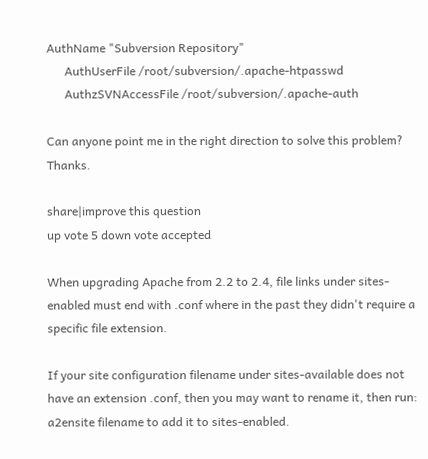AuthName "Subversion Repository"
      AuthUserFile /root/subversion/.apache-htpasswd
      AuthzSVNAccessFile /root/subversion/.apache-auth

Can anyone point me in the right direction to solve this problem? Thanks.

share|improve this question
up vote 5 down vote accepted

When upgrading Apache from 2.2 to 2.4, file links under sites-enabled must end with .conf where in the past they didn't require a specific file extension.

If your site configuration filename under sites-available does not have an extension .conf, then you may want to rename it, then run: a2ensite filename to add it to sites-enabled.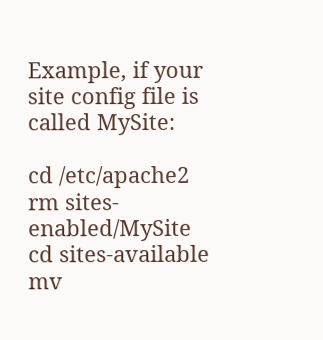Example, if your site config file is called MySite:

cd /etc/apache2
rm sites-enabled/MySite
cd sites-available
mv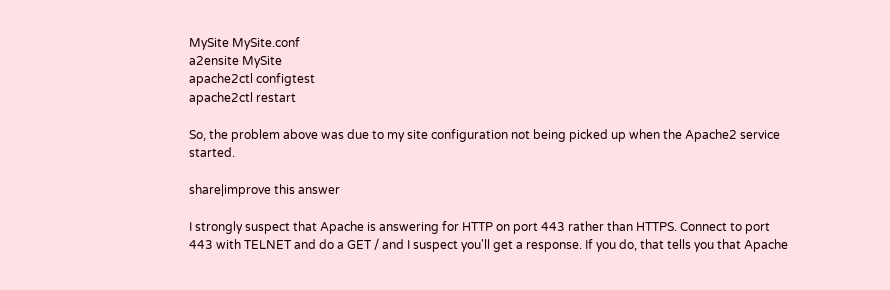MySite MySite.conf
a2ensite MySite
apache2ctl configtest
apache2ctl restart

So, the problem above was due to my site configuration not being picked up when the Apache2 service started.

share|improve this answer

I strongly suspect that Apache is answering for HTTP on port 443 rather than HTTPS. Connect to port 443 with TELNET and do a GET / and I suspect you'll get a response. If you do, that tells you that Apache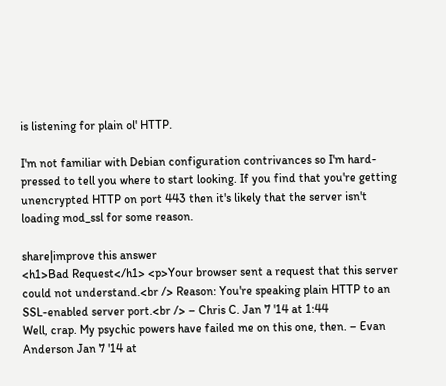is listening for plain ol' HTTP.

I'm not familiar with Debian configuration contrivances so I'm hard-pressed to tell you where to start looking. If you find that you're getting unencrypted HTTP on port 443 then it's likely that the server isn't loading mod_ssl for some reason.

share|improve this answer
<h1>Bad Request</h1> <p>Your browser sent a request that this server could not understand.<br /> Reason: You're speaking plain HTTP to an SSL-enabled server port.<br /> – Chris C. Jan 7 '14 at 1:44
Well, crap. My psychic powers have failed me on this one, then. – Evan Anderson Jan 7 '14 at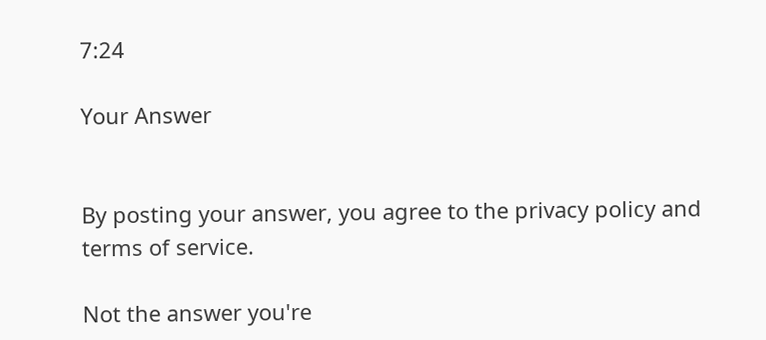7:24

Your Answer


By posting your answer, you agree to the privacy policy and terms of service.

Not the answer you're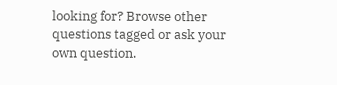looking for? Browse other questions tagged or ask your own question.